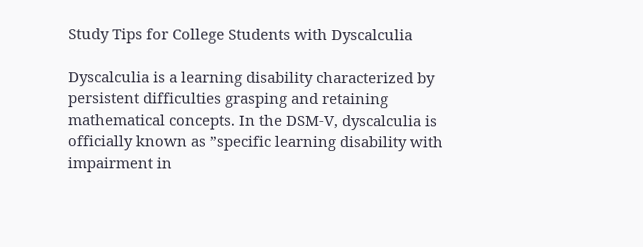Study Tips for College Students with Dyscalculia

Dyscalculia is a learning disability characterized by persistent difficulties grasping and retaining mathematical concepts. In the DSM-V, dyscalculia is officially known as ”specific learning disability with impairment in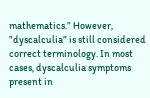mathematics.” However, ”dyscalculia” is still considered correct terminology. In most cases, dyscalculia symptoms present in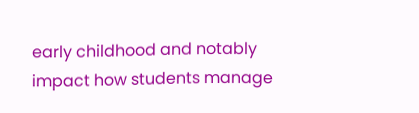early childhood and notably impact how students manage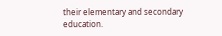their elementary and secondary education.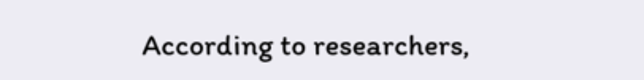According to researchers,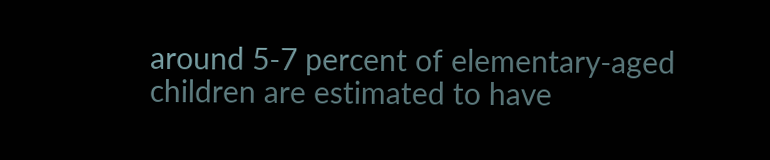around 5-7 percent of elementary-aged children are estimated to have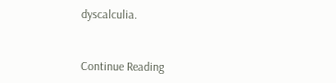dyscalculia.


Continue Reading